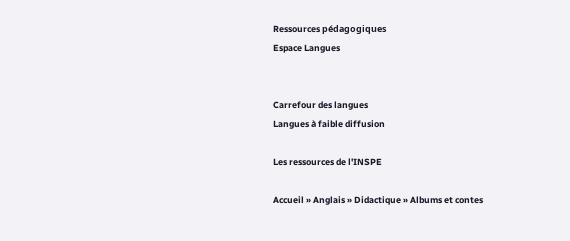Ressources pédagogiques
Espace Langues


Carrefour des langues
Langues à faible diffusion

Les ressources de l'INSPE

Accueil » Anglais » Didactique » Albums et contes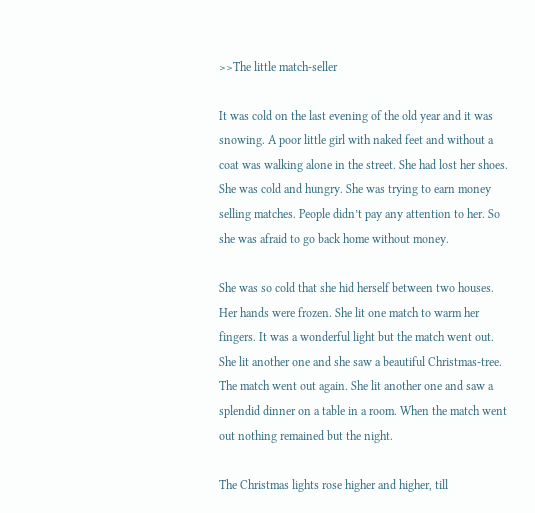>>The little match-seller

It was cold on the last evening of the old year and it was snowing. A poor little girl with naked feet and without a coat was walking alone in the street. She had lost her shoes. She was cold and hungry. She was trying to earn money selling matches. People didn’t pay any attention to her. So she was afraid to go back home without money.

She was so cold that she hid herself between two houses. Her hands were frozen. She lit one match to warm her fingers. It was a wonderful light but the match went out. She lit another one and she saw a beautiful Christmas-tree. The match went out again. She lit another one and saw a splendid dinner on a table in a room. When the match went out nothing remained but the night.

The Christmas lights rose higher and higher, till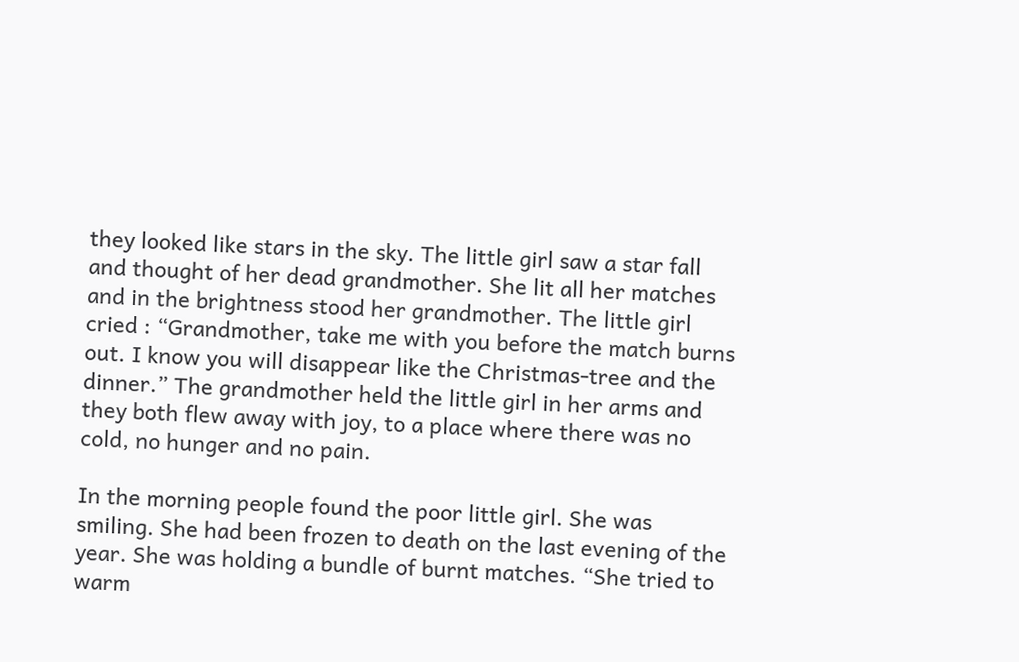they looked like stars in the sky. The little girl saw a star fall and thought of her dead grandmother. She lit all her matches and in the brightness stood her grandmother. The little girl cried : “Grandmother, take me with you before the match burns out. I know you will disappear like the Christmas-tree and the dinner.” The grandmother held the little girl in her arms and they both flew away with joy, to a place where there was no cold, no hunger and no pain.

In the morning people found the poor little girl. She was smiling. She had been frozen to death on the last evening of the year. She was holding a bundle of burnt matches. “She tried to warm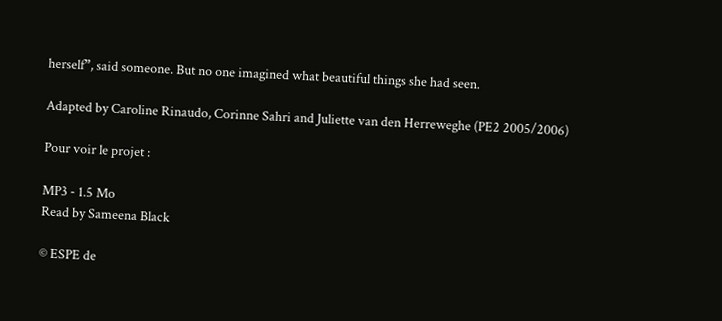herself”, said someone. But no one imagined what beautiful things she had seen.

Adapted by Caroline Rinaudo, Corinne Sahri and Juliette van den Herreweghe (PE2 2005/2006)

Pour voir le projet :

MP3 - 1.5 Mo
Read by Sameena Black

© ESPE de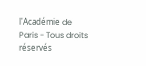l'Académie de Paris - Tous droits réservés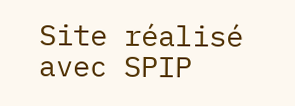Site réalisé avec SPIP